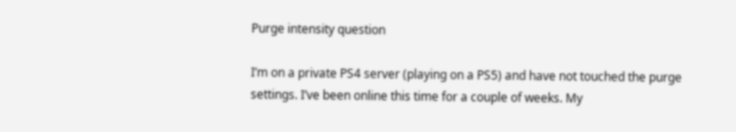Purge intensity question

I’m on a private PS4 server (playing on a PS5) and have not touched the purge settings. I’ve been online this time for a couple of weeks. My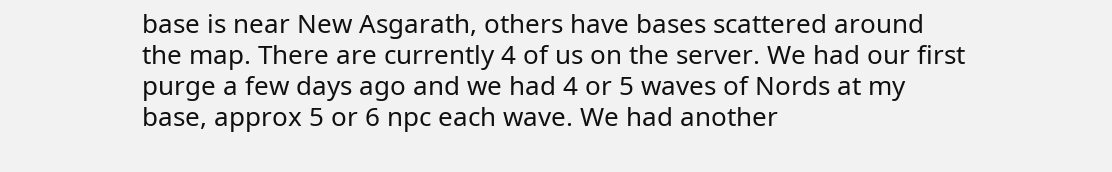base is near New Asgarath, others have bases scattered around the map. There are currently 4 of us on the server. We had our first purge a few days ago and we had 4 or 5 waves of Nords at my base, approx 5 or 6 npc each wave. We had another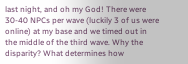last night, and oh my God! There were 30-40 NPCs per wave (luckily 3 of us were online) at my base and we timed out in the middle of the third wave. Why the disparity? What determines how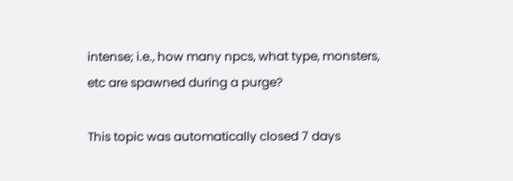intense; i.e., how many npcs, what type, monsters, etc are spawned during a purge?

This topic was automatically closed 7 days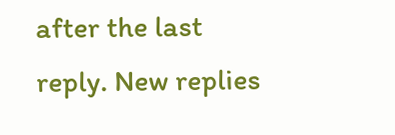after the last reply. New replies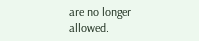are no longer allowed.